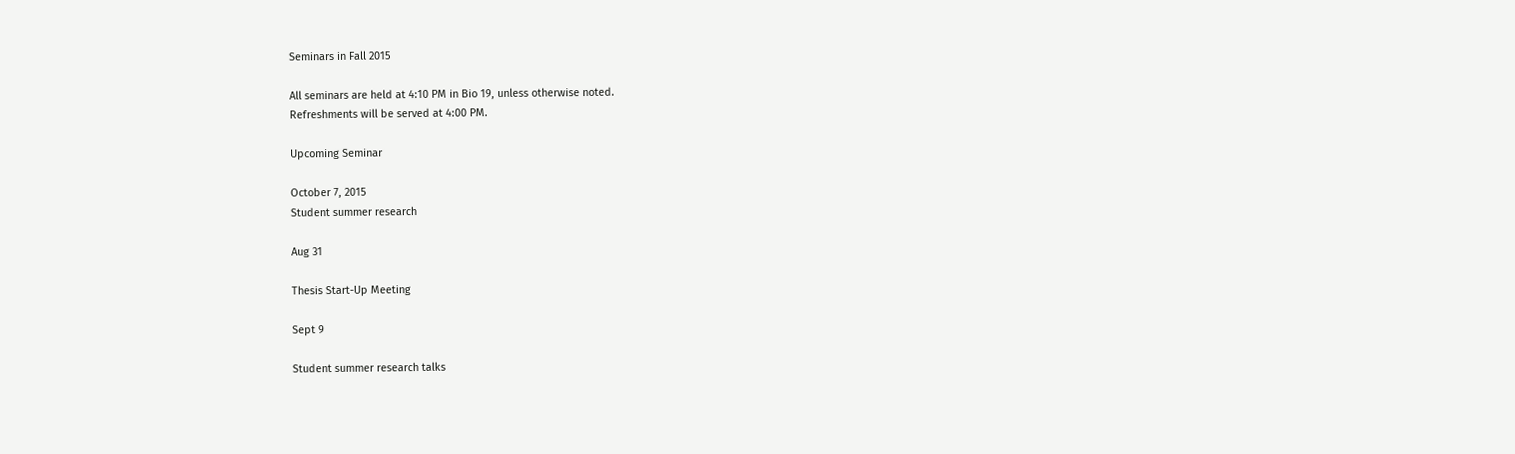Seminars in Fall 2015

All seminars are held at 4:10 PM in Bio 19, unless otherwise noted.
Refreshments will be served at 4:00 PM.

Upcoming Seminar

October 7, 2015
Student summer research

Aug 31

Thesis Start-Up Meeting

Sept 9

Student summer research talks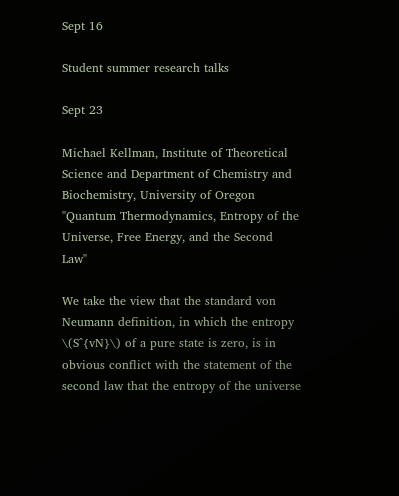Sept 16

Student summer research talks

Sept 23

Michael Kellman, Institute of Theoretical Science and Department of Chemistry and Biochemistry, University of Oregon
"Quantum Thermodynamics, Entropy of the Universe, Free Energy, and the Second Law"

We take the view that the standard von Neumann definition, in which the entropy \(S^{vN}\) of a pure state is zero, is in obvious conflict with the statement of the second law that the entropy of the universe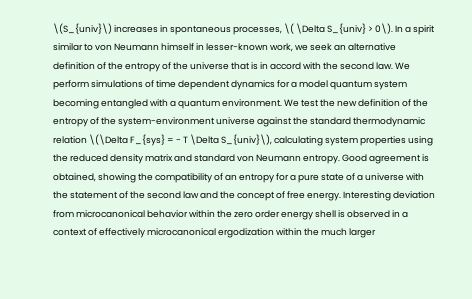\(S_{univ}\) increases in spontaneous processes, \( \Delta S_{univ} > 0\). In a spirit similar to von Neumann himself in lesser-known work, we seek an alternative definition of the entropy of the universe that is in accord with the second law. We perform simulations of time dependent dynamics for a model quantum system becoming entangled with a quantum environment. We test the new definition of the entropy of the system-environment universe against the standard thermodynamic relation \(\Delta F_{sys} = - T \Delta S_{univ}\), calculating system properties using the reduced density matrix and standard von Neumann entropy. Good agreement is obtained, showing the compatibility of an entropy for a pure state of a universe with the statement of the second law and the concept of free energy. Interesting deviation from microcanonical behavior within the zero order energy shell is observed in a context of effectively microcanonical ergodization within the much larger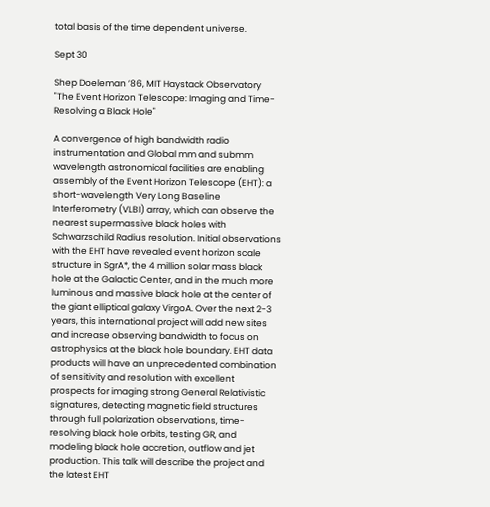total basis of the time dependent universe.

Sept 30

Shep Doeleman ’86, MIT Haystack Observatory
"The Event Horizon Telescope: Imaging and Time-Resolving a Black Hole"

A convergence of high bandwidth radio instrumentation and Global mm and submm wavelength astronomical facilities are enabling assembly of the Event Horizon Telescope (EHT): a short-wavelength Very Long Baseline Interferometry (VLBI) array, which can observe the nearest supermassive black holes with Schwarzschild Radius resolution. Initial observations with the EHT have revealed event horizon scale structure in SgrA*, the 4 million solar mass black hole at the Galactic Center, and in the much more luminous and massive black hole at the center of the giant elliptical galaxy VirgoA. Over the next 2-3 years, this international project will add new sites and increase observing bandwidth to focus on astrophysics at the black hole boundary. EHT data products will have an unprecedented combination of sensitivity and resolution with excellent prospects for imaging strong General Relativistic signatures, detecting magnetic field structures through full polarization observations, time-resolving black hole orbits, testing GR, and modeling black hole accretion, outflow and jet production. This talk will describe the project and the latest EHT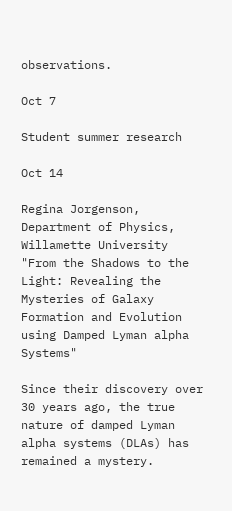observations.

Oct 7

Student summer research

Oct 14

Regina Jorgenson, Department of Physics, Willamette University
"From the Shadows to the Light: Revealing the Mysteries of Galaxy Formation and Evolution using Damped Lyman alpha Systems"

Since their discovery over 30 years ago, the true nature of damped Lyman alpha systems (DLAs) has remained a mystery.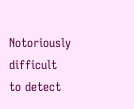Notoriously difficult to detect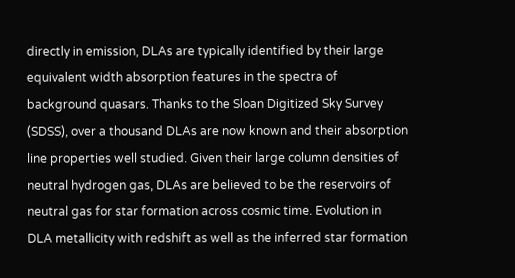directly in emission, DLAs are typically identified by their large equivalent width absorption features in the spectra of background quasars. Thanks to the Sloan Digitized Sky Survey (SDSS), over a thousand DLAs are now known and their absorption line properties well studied. Given their large column densities of neutral hydrogen gas, DLAs are believed to be the reservoirs of neutral gas for star formation across cosmic time. Evolution in DLA metallicity with redshift as well as the inferred star formation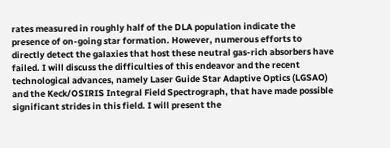rates measured in roughly half of the DLA population indicate the presence of on-going star formation. However, numerous efforts to directly detect the galaxies that host these neutral gas-rich absorbers have failed. I will discuss the difficulties of this endeavor and the recent technological advances, namely Laser Guide Star Adaptive Optics (LGSAO) and the Keck/OSIRIS Integral Field Spectrograph, that have made possible significant strides in this field. I will present the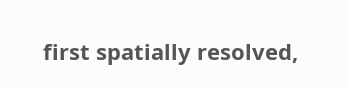first spatially resolved,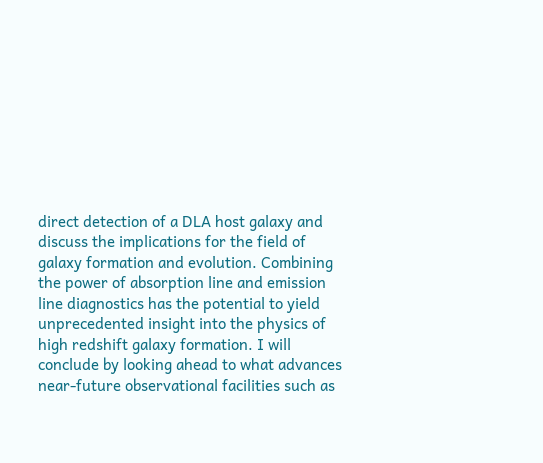direct detection of a DLA host galaxy and discuss the implications for the field of galaxy formation and evolution. Combining the power of absorption line and emission line diagnostics has the potential to yield unprecedented insight into the physics of high redshift galaxy formation. I will conclude by looking ahead to what advances near-future observational facilities such as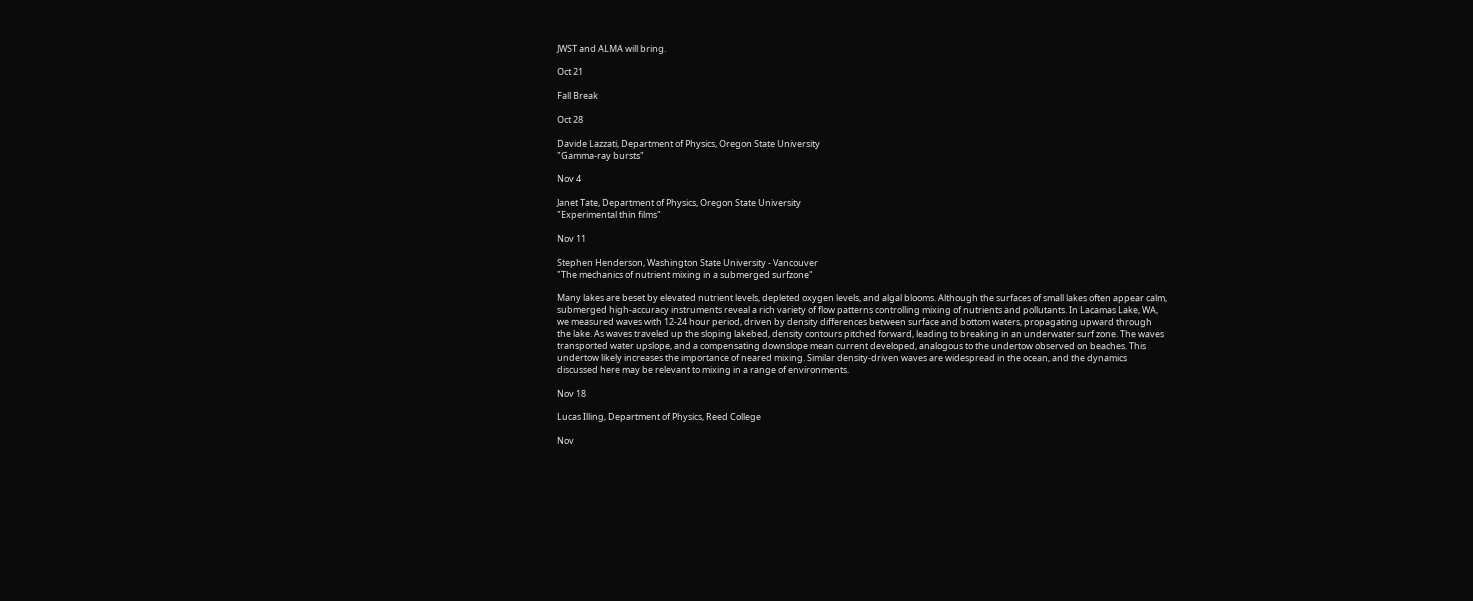JWST and ALMA will bring.

Oct 21

Fall Break

Oct 28

Davide Lazzati, Department of Physics, Oregon State University
"Gamma-ray bursts"

Nov 4

Janet Tate, Department of Physics, Oregon State University
"Experimental thin films"

Nov 11

Stephen Henderson, Washington State University - Vancouver
"The mechanics of nutrient mixing in a submerged surfzone"

Many lakes are beset by elevated nutrient levels, depleted oxygen levels, and algal blooms. Although the surfaces of small lakes often appear calm, submerged high-accuracy instruments reveal a rich variety of flow patterns controlling mixing of nutrients and pollutants. In Lacamas Lake, WA, we measured waves with 12-24 hour period, driven by density differences between surface and bottom waters, propagating upward through the lake. As waves traveled up the sloping lakebed, density contours pitched forward, leading to breaking in an underwater surf zone. The waves transported water upslope, and a compensating downslope mean current developed, analogous to the undertow observed on beaches. This undertow likely increases the importance of neared mixing. Similar density-driven waves are widespread in the ocean, and the dynamics discussed here may be relevant to mixing in a range of environments.

Nov 18

Lucas Illing, Department of Physics, Reed College

Nov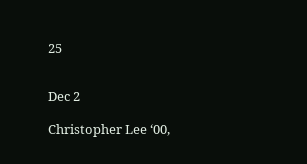25


Dec 2

Christopher Lee ‘00,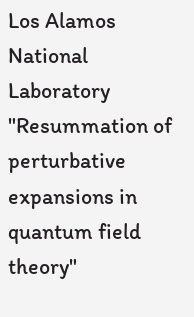Los Alamos National Laboratory
"Resummation of perturbative expansions in quantum field theory"